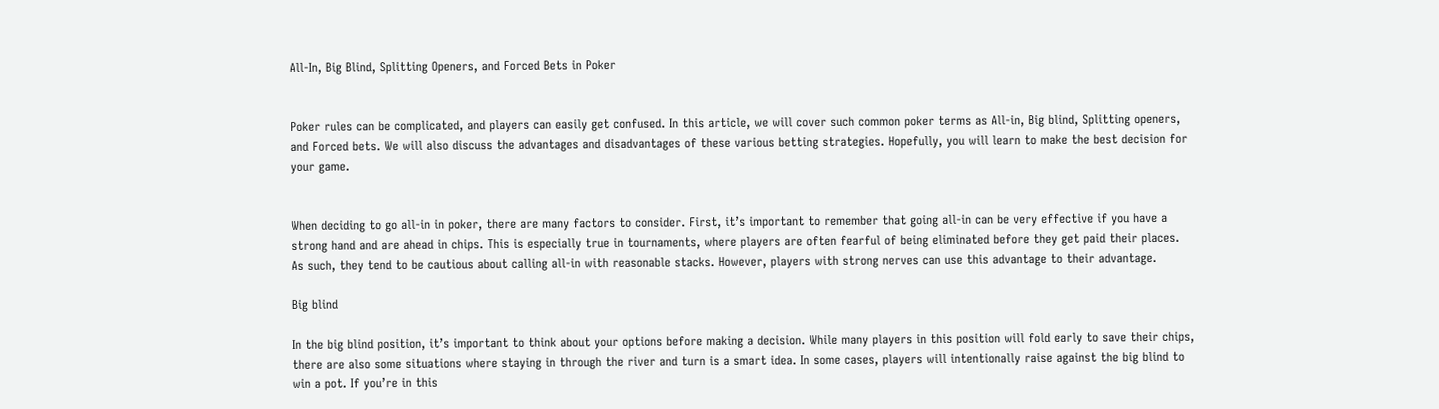All-In, Big Blind, Splitting Openers, and Forced Bets in Poker


Poker rules can be complicated, and players can easily get confused. In this article, we will cover such common poker terms as All-in, Big blind, Splitting openers, and Forced bets. We will also discuss the advantages and disadvantages of these various betting strategies. Hopefully, you will learn to make the best decision for your game.


When deciding to go all-in in poker, there are many factors to consider. First, it’s important to remember that going all-in can be very effective if you have a strong hand and are ahead in chips. This is especially true in tournaments, where players are often fearful of being eliminated before they get paid their places. As such, they tend to be cautious about calling all-in with reasonable stacks. However, players with strong nerves can use this advantage to their advantage.

Big blind

In the big blind position, it’s important to think about your options before making a decision. While many players in this position will fold early to save their chips, there are also some situations where staying in through the river and turn is a smart idea. In some cases, players will intentionally raise against the big blind to win a pot. If you’re in this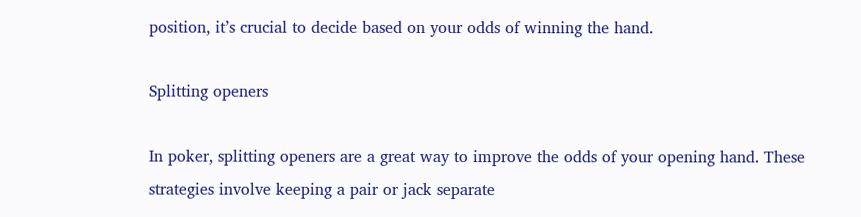position, it’s crucial to decide based on your odds of winning the hand.

Splitting openers

In poker, splitting openers are a great way to improve the odds of your opening hand. These strategies involve keeping a pair or jack separate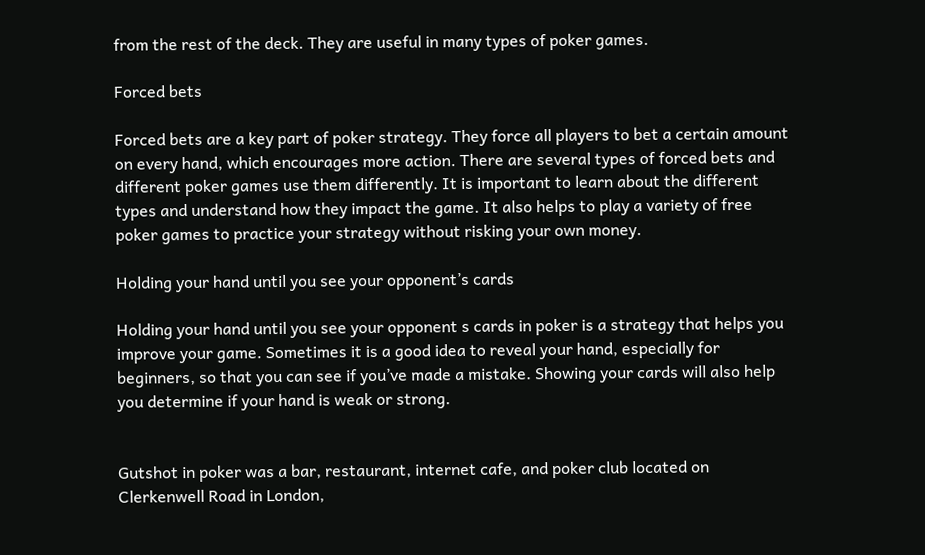from the rest of the deck. They are useful in many types of poker games.

Forced bets

Forced bets are a key part of poker strategy. They force all players to bet a certain amount on every hand, which encourages more action. There are several types of forced bets and different poker games use them differently. It is important to learn about the different types and understand how they impact the game. It also helps to play a variety of free poker games to practice your strategy without risking your own money.

Holding your hand until you see your opponent’s cards

Holding your hand until you see your opponent s cards in poker is a strategy that helps you improve your game. Sometimes it is a good idea to reveal your hand, especially for beginners, so that you can see if you’ve made a mistake. Showing your cards will also help you determine if your hand is weak or strong.


Gutshot in poker was a bar, restaurant, internet cafe, and poker club located on Clerkenwell Road in London,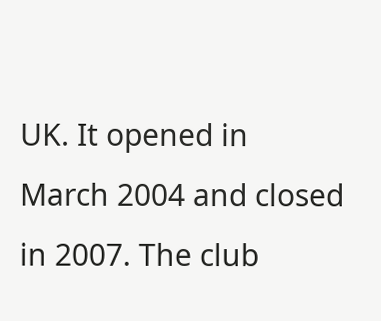UK. It opened in March 2004 and closed in 2007. The club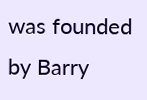was founded by Barry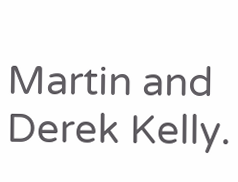Martin and Derek Kelly.